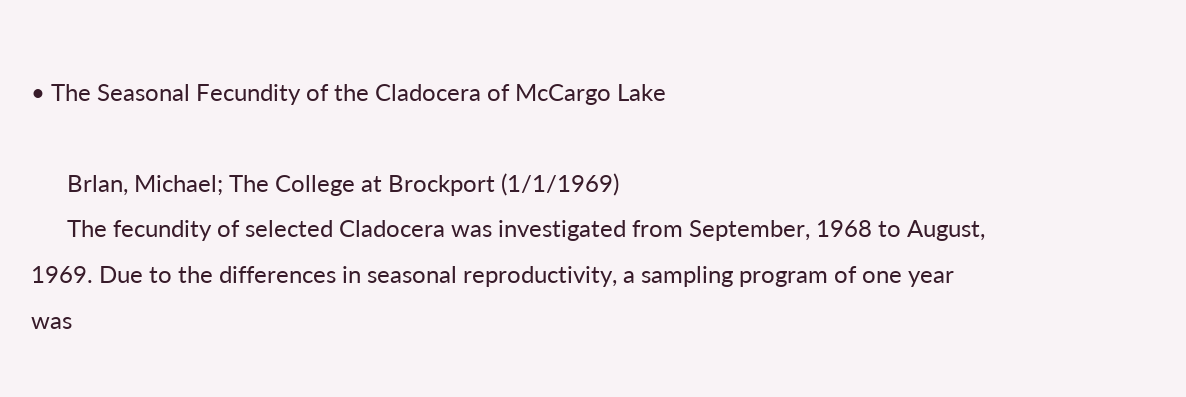• The Seasonal Fecundity of the Cladocera of McCargo Lake

      Brlan, Michael; The College at Brockport (1/1/1969)
      The fecundity of selected Cladocera was investigated from September, 1968 to August, 1969. Due to the differences in seasonal reproductivity, a sampling program of one year was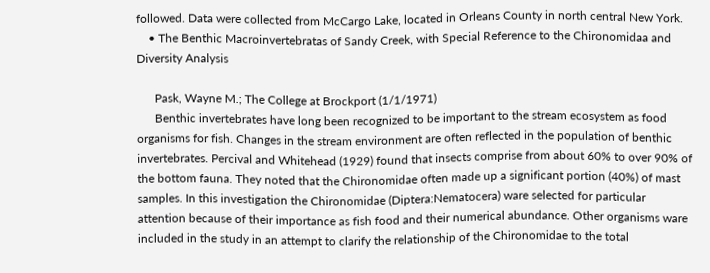followed. Data were collected from McCargo Lake, located in Orleans County in north central New York.
    • The Benthic Macroinvertebratas of Sandy Creek, with Special Reference to the Chironomidaa and Diversity Analysis

      Pask, Wayne M.; The College at Brockport (1/1/1971)
      Benthic invertebrates have long been recognized to be important to the stream ecosystem as food organisms for fish. Changes in the stream environment are often reflected in the population of benthic invertebrates. Percival and Whitehead (1929) found that insects comprise from about 60% to over 90% of the bottom fauna. They noted that the Chironomidae often made up a significant portion (40%) of mast samples. In this investigation the Chironomidae (Diptera:Nematocera) ware selected for particular attention because of their importance as fish food and their numerical abundance. Other organisms ware included in the study in an attempt to clarify the relationship of the Chironomidae to the total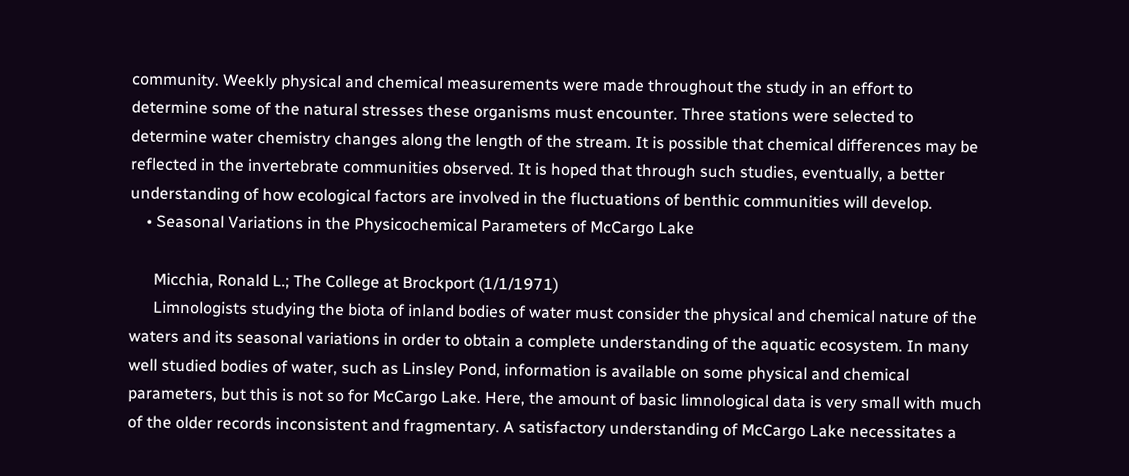community. Weekly physical and chemical measurements were made throughout the study in an effort to determine some of the natural stresses these organisms must encounter. Three stations were selected to determine water chemistry changes along the length of the stream. It is possible that chemical differences may be reflected in the invertebrate communities observed. It is hoped that through such studies, eventually, a better understanding of how ecological factors are involved in the fluctuations of benthic communities will develop.
    • Seasonal Variations in the Physicochemical Parameters of McCargo Lake

      Micchia, Ronald L.; The College at Brockport (1/1/1971)
      Limnologists studying the biota of inland bodies of water must consider the physical and chemical nature of the waters and its seasonal variations in order to obtain a complete understanding of the aquatic ecosystem. In many well studied bodies of water, such as Linsley Pond, information is available on some physical and chemical parameters, but this is not so for McCargo Lake. Here, the amount of basic limnological data is very small with much of the older records inconsistent and fragmentary. A satisfactory understanding of McCargo Lake necessitates a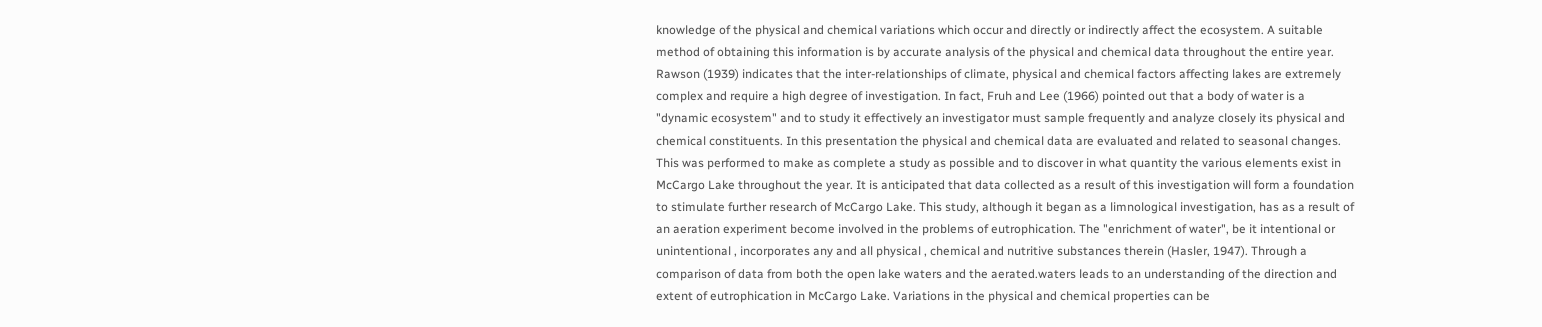knowledge of the physical and chemical variations which occur and directly or indirectly affect the ecosystem. A suitable method of obtaining this information is by accurate analysis of the physical and chemical data throughout the entire year. Rawson (1939) indicates that the inter-relationships of climate, physical and chemical factors affecting lakes are extremely complex and require a high degree of investigation. In fact, Fruh and Lee (1966) pointed out that a body of water is a "dynamic ecosystem" and to study it effectively an investigator must sample frequently and analyze closely its physical and chemical constituents. In this presentation the physical and chemical data are evaluated and related to seasonal changes. This was performed to make as complete a study as possible and to discover in what quantity the various elements exist in McCargo Lake throughout the year. It is anticipated that data collected as a result of this investigation will form a foundation to stimulate further research of McCargo Lake. This study, although it began as a limnological investigation, has as a result of an aeration experiment become involved in the problems of eutrophication. The "enrichment of water", be it intentional or unintentional , incorporates any and all physical , chemical and nutritive substances therein (Hasler, 1947). Through a comparison of data from both the open lake waters and the aerated.waters leads to an understanding of the direction and extent of eutrophication in McCargo Lake. Variations in the physical and chemical properties can be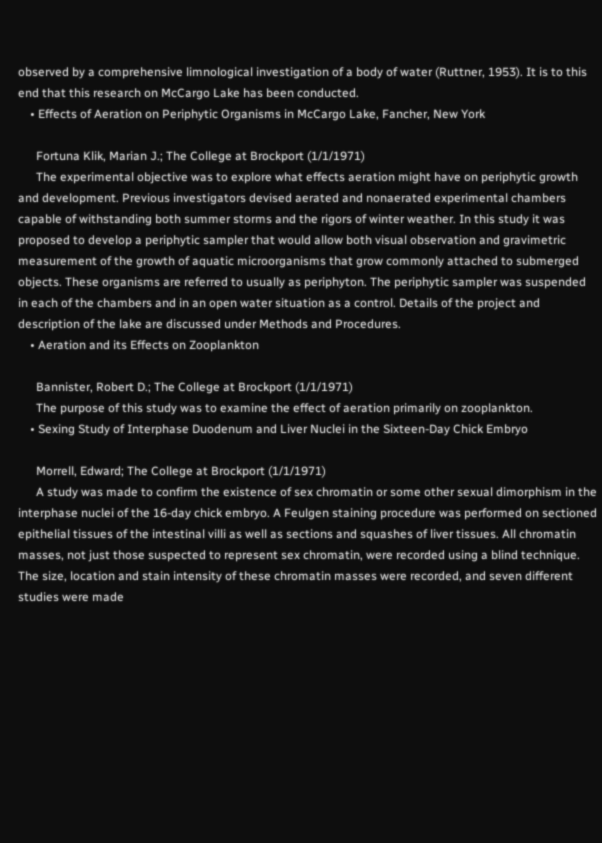observed by a comprehensive limnological investigation of a body of water (Ruttner, 1953). It is to this end that this research on McCargo Lake has been conducted.
    • Effects of Aeration on Periphytic Organisms in McCargo Lake, Fancher, New York

      Fortuna Klik, Marian J.; The College at Brockport (1/1/1971)
      The experimental objective was to explore what effects aeration might have on periphytic growth and development. Previous investigators devised aerated and nonaerated experimental chambers capable of withstanding both summer storms and the rigors of winter weather. In this study it was proposed to develop a periphytic sampler that would allow both visual observation and gravimetric measurement of the growth of aquatic microorganisms that grow commonly attached to submerged objects. These organisms are referred to usually as periphyton. The periphytic sampler was suspended in each of the chambers and in an open water situation as a control. Details of the project and description of the lake are discussed under Methods and Procedures.
    • Aeration and its Effects on Zooplankton

      Bannister, Robert D.; The College at Brockport (1/1/1971)
      The purpose of this study was to examine the effect of aeration primarily on zooplankton.
    • Sexing Study of Interphase Duodenum and Liver Nuclei in the Sixteen-Day Chick Embryo

      Morrell, Edward; The College at Brockport (1/1/1971)
      A study was made to confirm the existence of sex chromatin or some other sexual dimorphism in the interphase nuclei of the 16-day chick embryo. A Feulgen staining procedure was performed on sectioned epithelial tissues of the intestinal villi as well as sections and squashes of liver tissues. All chromatin masses, not just those suspected to represent sex chromatin, were recorded using a blind technique. The size, location and stain intensity of these chromatin masses were recorded, and seven different studies were made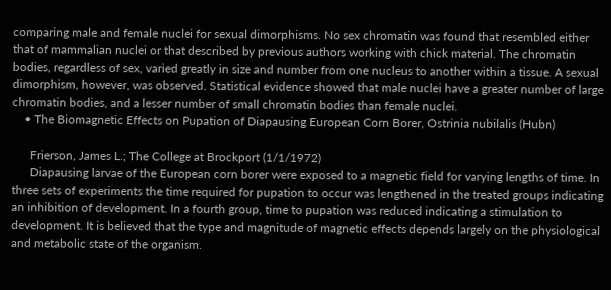comparing male and female nuclei for sexual dimorphisms. No sex chromatin was found that resembled either that of mammalian nuclei or that described by previous authors working with chick material. The chromatin bodies, regardless of sex, varied greatly in size and number from one nucleus to another within a tissue. A sexual dimorphism, however, was observed. Statistical evidence showed that male nuclei have a greater number of large chromatin bodies, and a lesser number of small chromatin bodies than female nuclei.
    • The Biomagnetic Effects on Pupation of Diapausing European Corn Borer, Ostrinia nubilalis (Hubn)

      Frierson, James L.; The College at Brockport (1/1/1972)
      Diapausing larvae of the European corn borer were exposed to a magnetic field for varying lengths of time. In three sets of experiments the time required for pupation to occur was lengthened in the treated groups indicating an inhibition of development. In a fourth group, time to pupation was reduced indicating a stimulation to development. It is believed that the type and magnitude of magnetic effects depends largely on the physiological and metabolic state of the organism.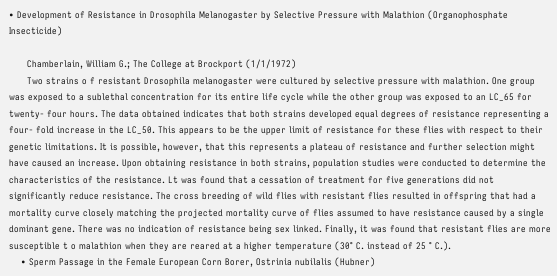• Development of Resistance in Drosophila Melanogaster by Selective Pressure with Malathion (Organophosphate Insecticide)

      Chamberlain, William G.; The College at Brockport (1/1/1972)
      Two strains o f resistant Drosophila melanogaster were cultured by selective pressure with malathion. One group was exposed to a sublethal concentration for its entire life cycle while the other group was exposed to an LC_65 for twenty- four hours. The data obtained indicates that both strains developed equal degrees of resistance representing a four- fold increase in the LC_50. This appears to be the upper limit of resistance for these flies with respect to their genetic limitations. It is possible, however, that this represents a plateau of resistance and further selection might have caused an increase. Upon obtaining resistance in both strains, population studies were conducted to determine the characteristics of the resistance. Lt was found that a cessation of treatment for five generations did not significantly reduce resistance. The cross breeding of wild flies with resistant flies resulted in offspring that had a mortality curve closely matching the projected mortality curve of flies assumed to have resistance caused by a single dominant gene. There was no indication of resistance being sex linked. Finally, it was found that resistant flies are more susceptible t o malathion when they are reared at a higher temperature (30° C. instead of 25 ° C.).
    • Sperm Passage in the Female European Corn Borer, Ostrinia nubilalis (Hubner)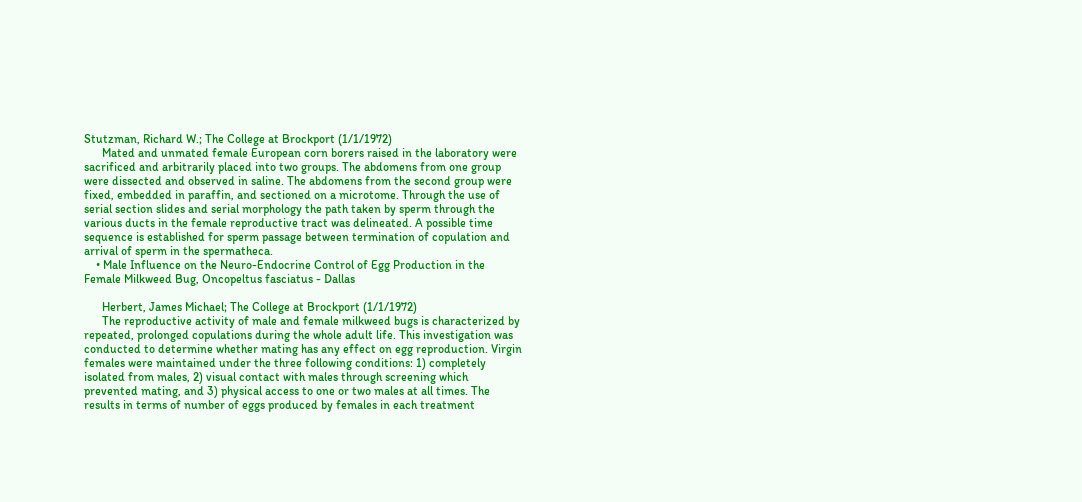Stutzman, Richard W.; The College at Brockport (1/1/1972)
      Mated and unmated female European corn borers raised in the laboratory were sacrificed and arbitrarily placed into two groups. The abdomens from one group were dissected and observed in saline. The abdomens from the second group were fixed, embedded in paraffin, and sectioned on a microtome. Through the use of serial section slides and serial morphology the path taken by sperm through the various ducts in the female reproductive tract was delineated. A possible time sequence is established for sperm passage between termination of copulation and arrival of sperm in the spermatheca.
    • Male Influence on the Neuro-Endocrine Control of Egg Production in the Female Milkweed Bug, Oncopeltus fasciatus - Dallas

      Herbert, James Michael; The College at Brockport (1/1/1972)
      The reproductive activity of male and female milkweed bugs is characterized by repeated, prolonged copulations during the whole adult life. This investigation was conducted to determine whether mating has any effect on egg reproduction. Virgin females were maintained under the three following conditions: 1) completely isolated from males, 2) visual contact with males through screening which prevented mating, and 3) physical access to one or two males at all times. The results in terms of number of eggs produced by females in each treatment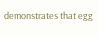demonstrates that egg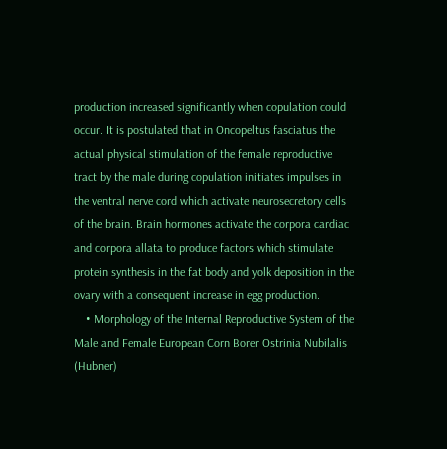production increased significantly when copulation could occur. It is postulated that in Oncopeltus fasciatus the actual physical stimulation of the female reproductive tract by the male during copulation initiates impulses in the ventral nerve cord which activate neurosecretory cells of the brain. Brain hormones activate the corpora cardiac and corpora allata to produce factors which stimulate protein synthesis in the fat body and yolk deposition in the ovary with a consequent increase in egg production.
    • Morphology of the Internal Reproductive System of the Male and Female European Corn Borer Ostrinia Nubilalis (Hubner)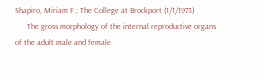Shapiro, Miriam F.; The College at Brockport (1/1/1973)
      The gross morphology of the internal reproductive organs of the adult male and female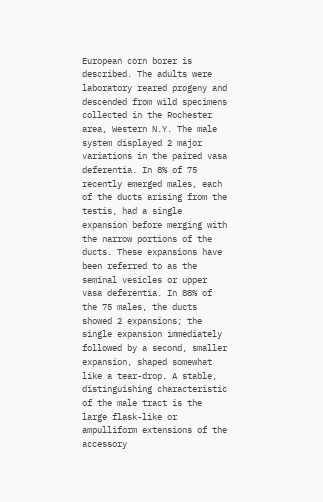European corn borer is described. The adults were laboratory reared progeny and descended from wild specimens collected in the Rochester area, Western N.Y. The male system displayed 2 major variations in the paired vasa deferentia. In 8% of 75 recently emerged males, each of the ducts arising from the testis, had a single expansion before merging with the narrow portions of the ducts. These expansions have been referred to as the seminal vesicles or upper vasa deferentia. In 88% of the 75 males, the ducts showed 2 expansions; the single expansion immediately followed by a second, smaller expansion, shaped somewhat like a tear-drop. A stable, distinguishing characteristic of the male tract is the large flask-like or ampulliform extensions of the accessory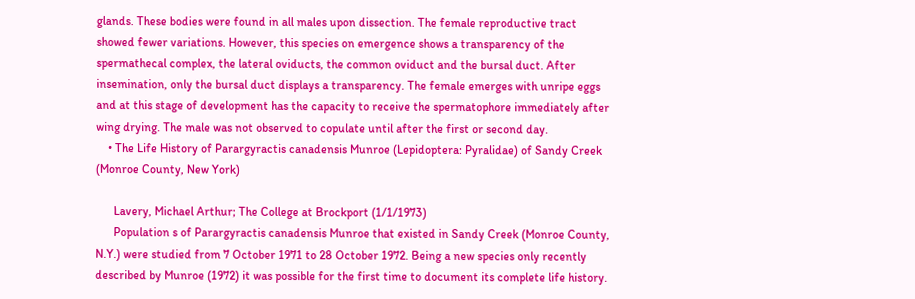glands. These bodies were found in all males upon dissection. The female reproductive tract showed fewer variations. However, this species on emergence shows a transparency of the spermathecal complex, the lateral oviducts, the common oviduct and the bursal duct. After insemination, only the bursal duct displays a transparency. The female emerges with unripe eggs and at this stage of development has the capacity to receive the spermatophore immediately after wing drying. The male was not observed to copulate until after the first or second day.
    • The Life History of Parargyractis canadensis Munroe (Lepidoptera: Pyralidae) of Sandy Creek (Monroe County, New York)

      Lavery, Michael Arthur; The College at Brockport (1/1/1973)
      Population s of Parargyractis canadensis Munroe that existed in Sandy Creek (Monroe County, N.Y.) were studied from 7 October 1971 to 28 October 1972. Being a new species only recently described by Munroe (1972) it was possible for the first time to document its complete life history.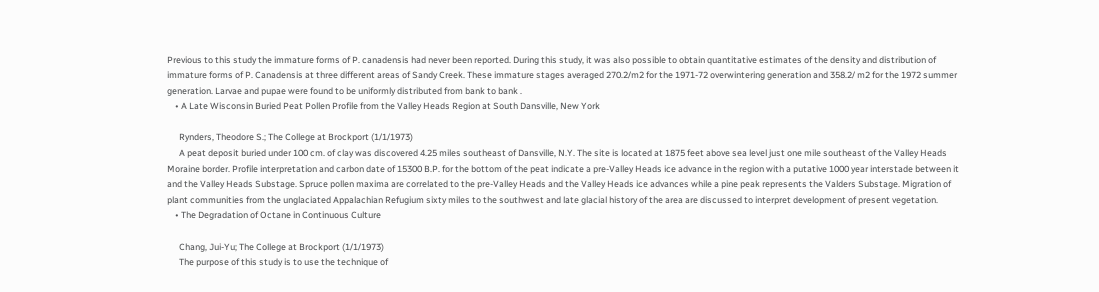Previous to this study the immature forms of P. canadensis had never been reported. During this study, it was also possible to obtain quantitative estimates of the density and distribution of immature forms of P. Canadensis at three different areas of Sandy Creek. These immature stages averaged 270.2/m2 for the 1971-72 overwintering generation and 358.2/ m2 for the 1972 summer generation. Larvae and pupae were found to be uniformly distributed from bank to bank .
    • A Late Wisconsin Buried Peat Pollen Profile from the Valley Heads Region at South Dansville, New York

      Rynders, Theodore S.; The College at Brockport (1/1/1973)
      A peat deposit buried under 100 cm. of clay was discovered 4.25 miles southeast of Dansville, N.Y. The site is located at 1875 feet above sea level just one mile southeast of the Valley Heads Moraine border. Profile interpretation and carbon date of 15300 B.P. for the bottom of the peat indicate a pre-Valley Heads ice advance in the region with a putative 1000 year interstade between it and the Valley Heads Substage. Spruce pollen maxima are correlated to the pre-Valley Heads and the Valley Heads ice advances while a pine peak represents the Valders Substage. Migration of plant communities from the unglaciated Appalachian Refugium sixty miles to the southwest and late glacial history of the area are discussed to interpret development of present vegetation.
    • The Degradation of Octane in Continuous Culture

      Chang, Jui-Yu; The College at Brockport (1/1/1973)
      The purpose of this study is to use the technique of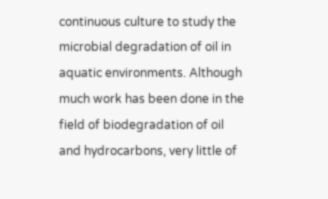continuous culture to study the microbial degradation of oil in aquatic environments. Although much work has been done in the field of biodegradation of oil and hydrocarbons, very little of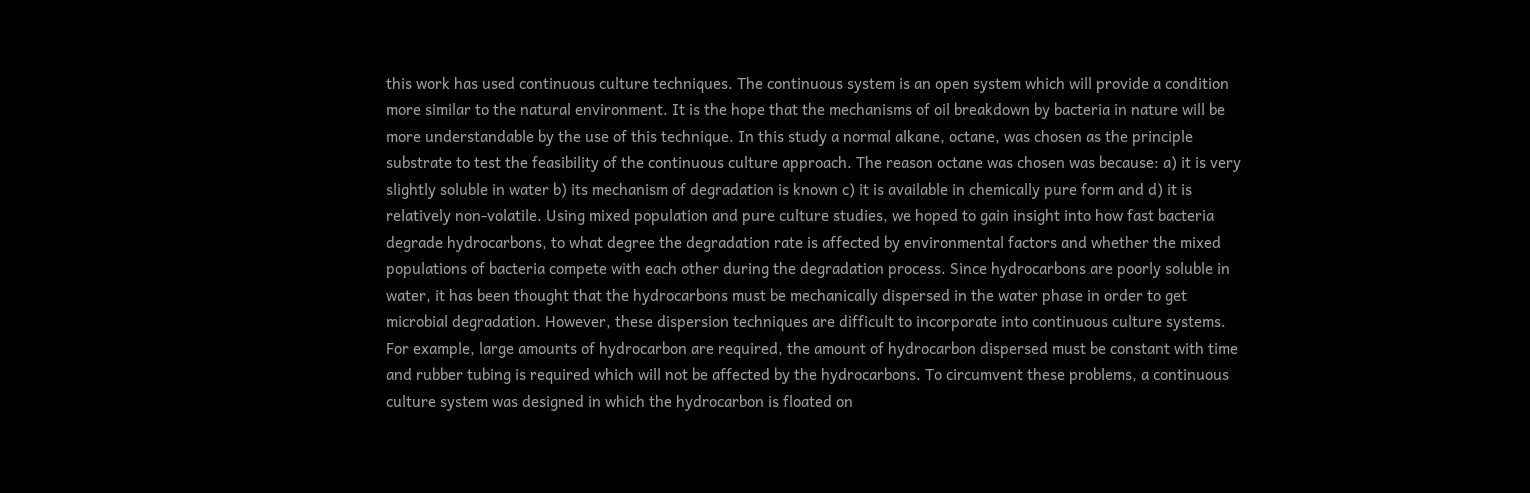this work has used continuous culture techniques. The continuous system is an open system which will provide a condition more similar to the natural environment. It is the hope that the mechanisms of oil breakdown by bacteria in nature will be more understandable by the use of this technique. In this study a normal alkane, octane, was chosen as the principle substrate to test the feasibility of the continuous culture approach. The reason octane was chosen was because: a) it is very slightly soluble in water b) its mechanism of degradation is known c) it is available in chemically pure form and d) it is relatively non-volatile. Using mixed population and pure culture studies, we hoped to gain insight into how fast bacteria degrade hydrocarbons, to what degree the degradation rate is affected by environmental factors and whether the mixed populations of bacteria compete with each other during the degradation process. Since hydrocarbons are poorly soluble in water, it has been thought that the hydrocarbons must be mechanically dispersed in the water phase in order to get microbial degradation. However, these dispersion techniques are difficult to incorporate into continuous culture systems. For example, large amounts of hydrocarbon are required, the amount of hydrocarbon dispersed must be constant with time and rubber tubing is required which will not be affected by the hydrocarbons. To circumvent these problems, a continuous culture system was designed in which the hydrocarbon is floated on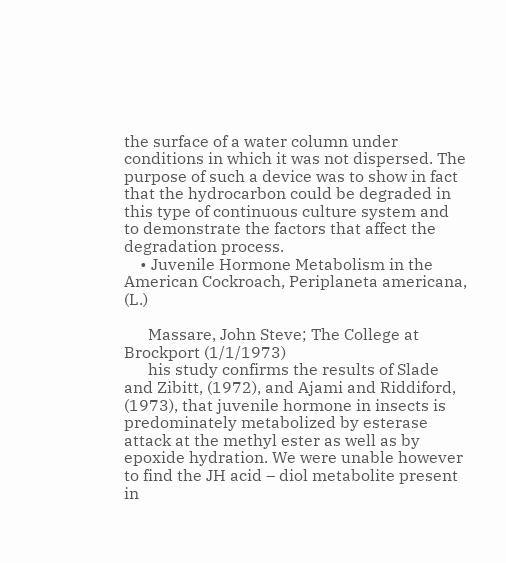the surface of a water column under conditions in which it was not dispersed. The purpose of such a device was to show in fact that the hydrocarbon could be degraded in this type of continuous culture system and to demonstrate the factors that affect the degradation process.
    • Juvenile Hormone Metabolism in the American Cockroach, Periplaneta americana, (L.)

      Massare, John Steve; The College at Brockport (1/1/1973)
      his study confirms the results of Slade and Zibitt, (1972), and Ajami and Riddiford, (1973), that juvenile hormone in insects is predominately metabolized by esterase attack at the methyl ester as well as by epoxide hydration. We were unable however to find the JH acid – diol metabolite present in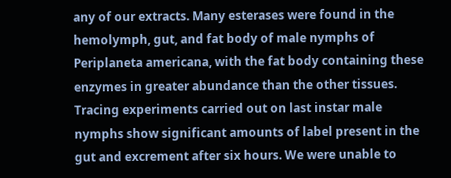any of our extracts. Many esterases were found in the hemolymph, gut, and fat body of male nymphs of Periplaneta americana, with the fat body containing these enzymes in greater abundance than the other tissues. Tracing experiments carried out on last instar male nymphs show significant amounts of label present in the gut and excrement after six hours. We were unable to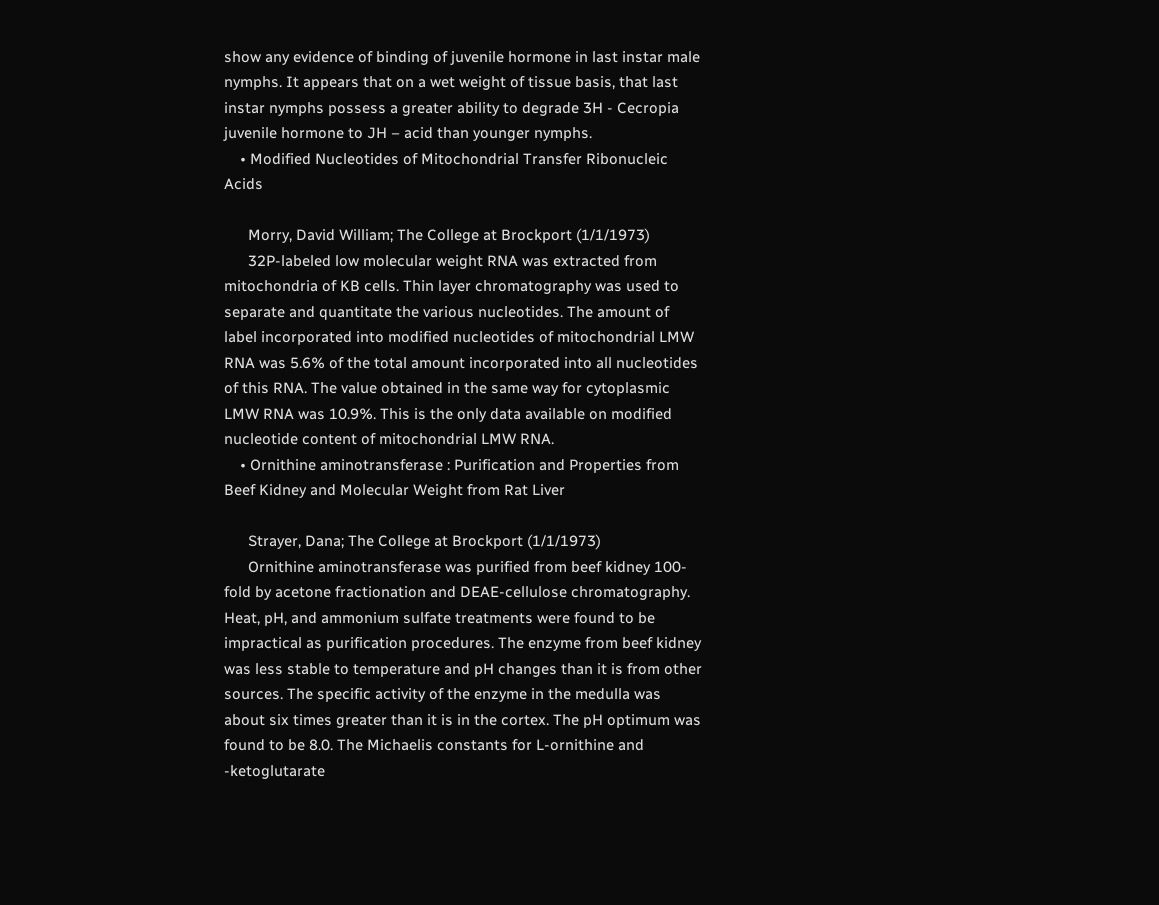show any evidence of binding of juvenile hormone in last instar male nymphs. It appears that on a wet weight of tissue basis, that last instar nymphs possess a greater ability to degrade 3H - Cecropia juvenile hormone to JH – acid than younger nymphs.
    • Modified Nucleotides of Mitochondrial Transfer Ribonucleic Acids

      Morry, David William; The College at Brockport (1/1/1973)
      32P-labeled low molecular weight RNA was extracted from mitochondria of KB cells. Thin layer chromatography was used to separate and quantitate the various nucleotides. The amount of label incorporated into modified nucleotides of mitochondrial LMW RNA was 5.6% of the total amount incorporated into all nucleotides of this RNA. The value obtained in the same way for cytoplasmic LMW RNA was 10.9%. This is the only data available on modified nucleotide content of mitochondrial LMW RNA.
    • Ornithine aminotransferase : Purification and Properties from Beef Kidney and Molecular Weight from Rat Liver

      Strayer, Dana; The College at Brockport (1/1/1973)
      Ornithine aminotransferase was purified from beef kidney 100-fold by acetone fractionation and DEAE-cellulose chromatography. Heat, pH, and ammonium sulfate treatments were found to be impractical as purification procedures. The enzyme from beef kidney was less stable to temperature and pH changes than it is from other sources. The specific activity of the enzyme in the medulla was about six times greater than it is in the cortex. The pH optimum was found to be 8.0. The Michaelis constants for L-ornithine and -ketoglutarate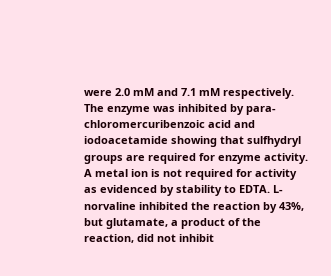were 2.0 mM and 7.1 mM respectively. The enzyme was inhibited by para-chloromercuribenzoic acid and iodoacetamide showing that sulfhydryl groups are required for enzyme activity. A metal ion is not required for activity as evidenced by stability to EDTA. L-norvaline inhibited the reaction by 43%, but glutamate, a product of the reaction, did not inhibit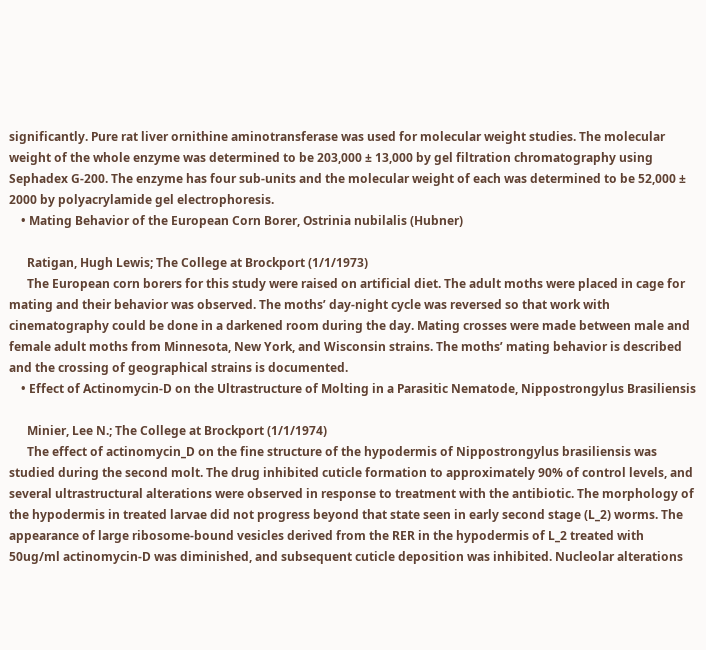significantly. Pure rat liver ornithine aminotransferase was used for molecular weight studies. The molecular weight of the whole enzyme was determined to be 203,000 ± 13,000 by gel filtration chromatography using Sephadex G-200. The enzyme has four sub-units and the molecular weight of each was determined to be 52,000 ± 2000 by polyacrylamide gel electrophoresis.
    • Mating Behavior of the European Corn Borer, Ostrinia nubilalis (Hubner)

      Ratigan, Hugh Lewis; The College at Brockport (1/1/1973)
      The European corn borers for this study were raised on artificial diet. The adult moths were placed in cage for mating and their behavior was observed. The moths’ day-night cycle was reversed so that work with cinematography could be done in a darkened room during the day. Mating crosses were made between male and female adult moths from Minnesota, New York, and Wisconsin strains. The moths’ mating behavior is described and the crossing of geographical strains is documented.
    • Effect of Actinomycin-D on the Ultrastructure of Molting in a Parasitic Nematode, Nippostrongylus Brasiliensis

      Minier, Lee N.; The College at Brockport (1/1/1974)
      The effect of actinomycin_D on the fine structure of the hypodermis of Nippostrongylus brasiliensis was studied during the second molt. The drug inhibited cuticle formation to approximately 90% of control levels, and several ultrastructural alterations were observed in response to treatment with the antibiotic. The morphology of the hypodermis in treated larvae did not progress beyond that state seen in early second stage (L_2) worms. The appearance of large ribosome-bound vesicles derived from the RER in the hypodermis of L_2 treated with 50ug/ml actinomycin-D was diminished, and subsequent cuticle deposition was inhibited. Nucleolar alterations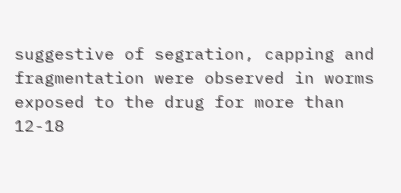suggestive of segration, capping and fragmentation were observed in worms exposed to the drug for more than 12-18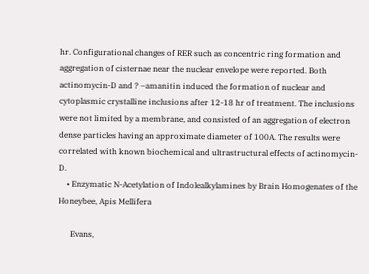hr. Configurational changes of RER such as concentric ring formation and aggregation of cisternae near the nuclear envelope were reported. Both actinomycin-D and ? –amanitin induced the formation of nuclear and cytoplasmic crystalline inclusions after 12-18 hr of treatment. The inclusions were not limited by a membrane, and consisted of an aggregation of electron dense particles having an approximate diameter of 100A. The results were correlated with known biochemical and ultrastructural effects of actinomycin-D.
    • Enzymatic N-Acetylation of Indolealkylamines by Brain Homogenates of the Honeybee, Apis Mellifera

      Evans,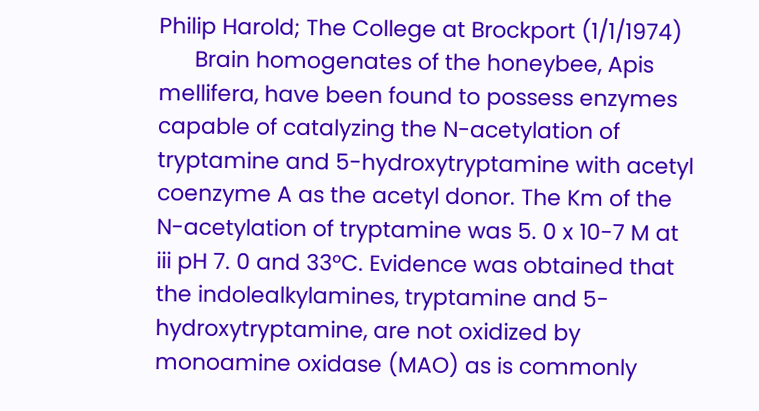Philip Harold; The College at Brockport (1/1/1974)
      Brain homogenates of the honeybee, Apis mellifera, have been found to possess enzymes capable of catalyzing the N-acetylation of tryptamine and 5-hydroxytryptamine with acetyl coenzyme A as the acetyl donor. The Km of the N-acetylation of tryptamine was 5. 0 x 10-7 M at iii pH 7. 0 and 33°C. Evidence was obtained that the indolealkylamines, tryptamine and 5-hydroxytryptamine, are not oxidized by monoamine oxidase (MAO) as is commonly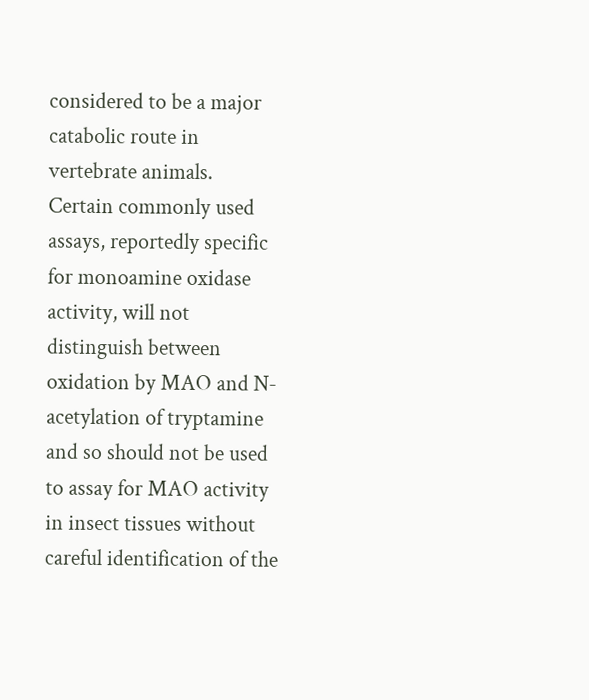considered to be a major catabolic route in vertebrate animals. Certain commonly used assays, reportedly specific for monoamine oxidase activity, will not distinguish between oxidation by MAO and N-acetylation of tryptamine and so should not be used to assay for MAO activity in insect tissues without careful identification of the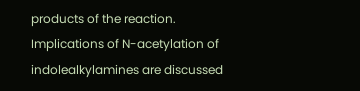products of the reaction. Implications of N-acetylation of indolealkylamines are discussed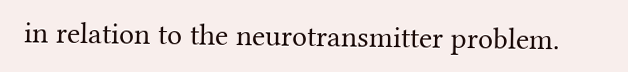in relation to the neurotransmitter problem.